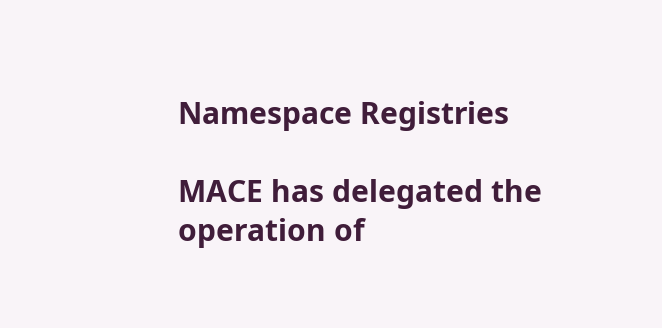Namespace Registries

MACE has delegated the operation of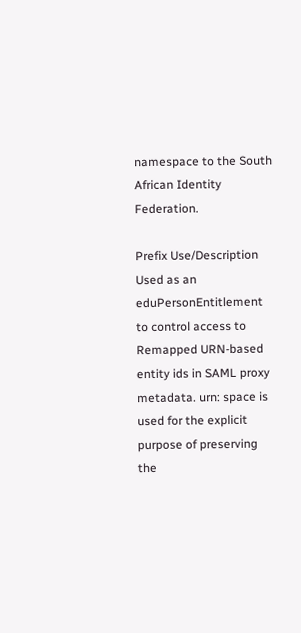namespace to the South African Identity Federation.

Prefix Use/Description Used as an eduPersonEntitlement to control access to Remapped URN-based entity ids in SAML proxy metadata. urn: space is used for the explicit purpose of preserving the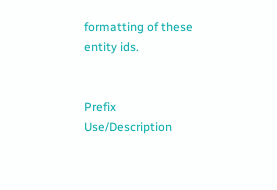formatting of these entity ids.


Prefix Use/Description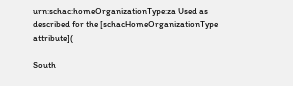urn:schac:homeOrganizationType:za Used as described for the [schacHomeOrganizationType attribute](

South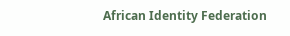African Identity Federation